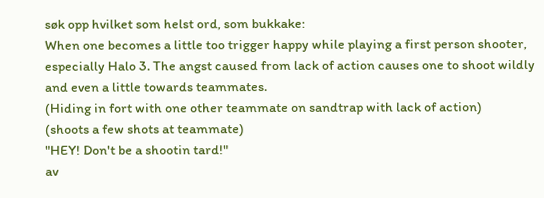søk opp hvilket som helst ord, som bukkake:
When one becomes a little too trigger happy while playing a first person shooter, especially Halo 3. The angst caused from lack of action causes one to shoot wildly and even a little towards teammates.
(Hiding in fort with one other teammate on sandtrap with lack of action)
(shoots a few shots at teammate)
"HEY! Don't be a shootin tard!"
av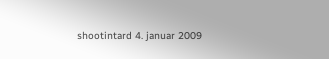shootintard 4. januar 2009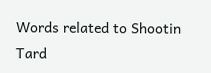Words related to Shootin Tard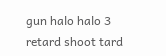gun halo halo 3 retard shoot tard